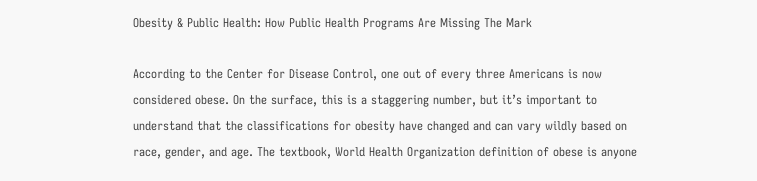Obesity & Public Health: How Public Health Programs Are Missing The Mark

According to the Center for Disease Control, one out of every three Americans is now considered obese. On the surface, this is a staggering number, but it’s important to understand that the classifications for obesity have changed and can vary wildly based on race, gender, and age. The textbook, World Health Organization definition of obese is anyone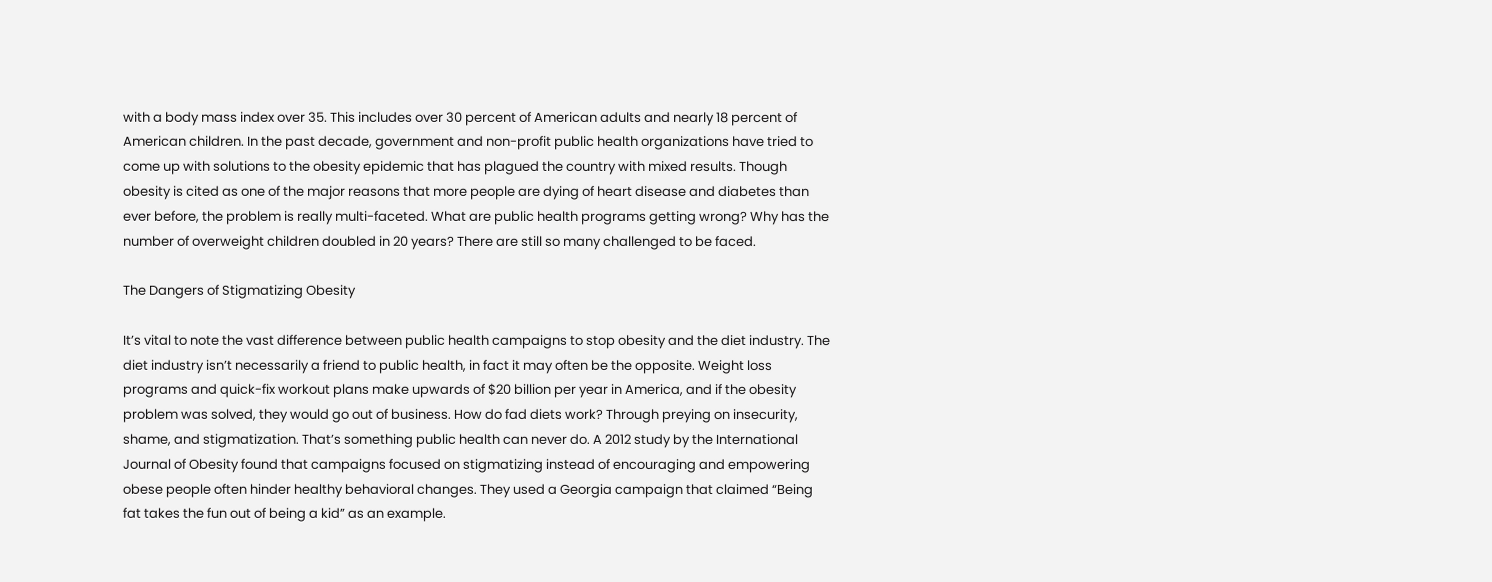with a body mass index over 35. This includes over 30 percent of American adults and nearly 18 percent of American children. In the past decade, government and non-profit public health organizations have tried to come up with solutions to the obesity epidemic that has plagued the country with mixed results. Though obesity is cited as one of the major reasons that more people are dying of heart disease and diabetes than ever before, the problem is really multi-faceted. What are public health programs getting wrong? Why has the number of overweight children doubled in 20 years? There are still so many challenged to be faced.

The Dangers of Stigmatizing Obesity

It’s vital to note the vast difference between public health campaigns to stop obesity and the diet industry. The diet industry isn’t necessarily a friend to public health, in fact it may often be the opposite. Weight loss programs and quick-fix workout plans make upwards of $20 billion per year in America, and if the obesity problem was solved, they would go out of business. How do fad diets work? Through preying on insecurity, shame, and stigmatization. That’s something public health can never do. A 2012 study by the International Journal of Obesity found that campaigns focused on stigmatizing instead of encouraging and empowering obese people often hinder healthy behavioral changes. They used a Georgia campaign that claimed “Being fat takes the fun out of being a kid” as an example.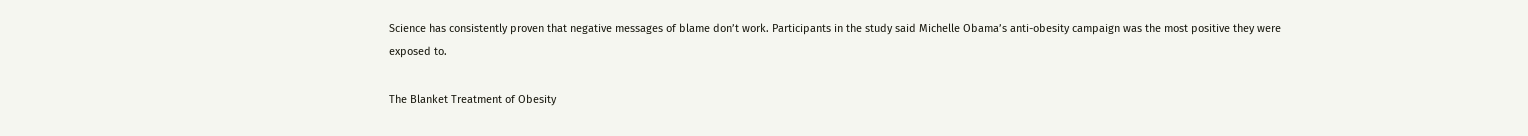Science has consistently proven that negative messages of blame don’t work. Participants in the study said Michelle Obama’s anti-obesity campaign was the most positive they were exposed to.

The Blanket Treatment of Obesity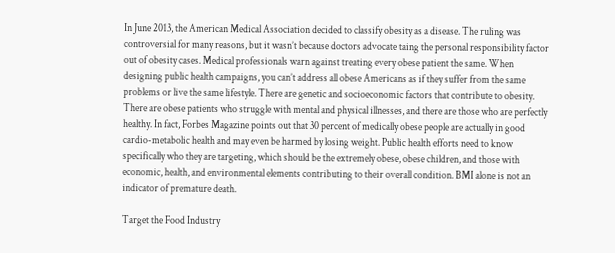In June 2013, the American Medical Association decided to classify obesity as a disease. The ruling was controversial for many reasons, but it wasn’t because doctors advocate taing the personal responsibility factor out of obesity cases. Medical professionals warn against treating every obese patient the same. When designing public health campaigns, you can’t address all obese Americans as if they suffer from the same problems or live the same lifestyle. There are genetic and socioeconomic factors that contribute to obesity. There are obese patients who struggle with mental and physical illnesses, and there are those who are perfectly healthy. In fact, Forbes Magazine points out that 30 percent of medically obese people are actually in good cardio-metabolic health and may even be harmed by losing weight. Public health efforts need to know specifically who they are targeting, which should be the extremely obese, obese children, and those with economic, health, and environmental elements contributing to their overall condition. BMI alone is not an indicator of premature death.

Target the Food Industry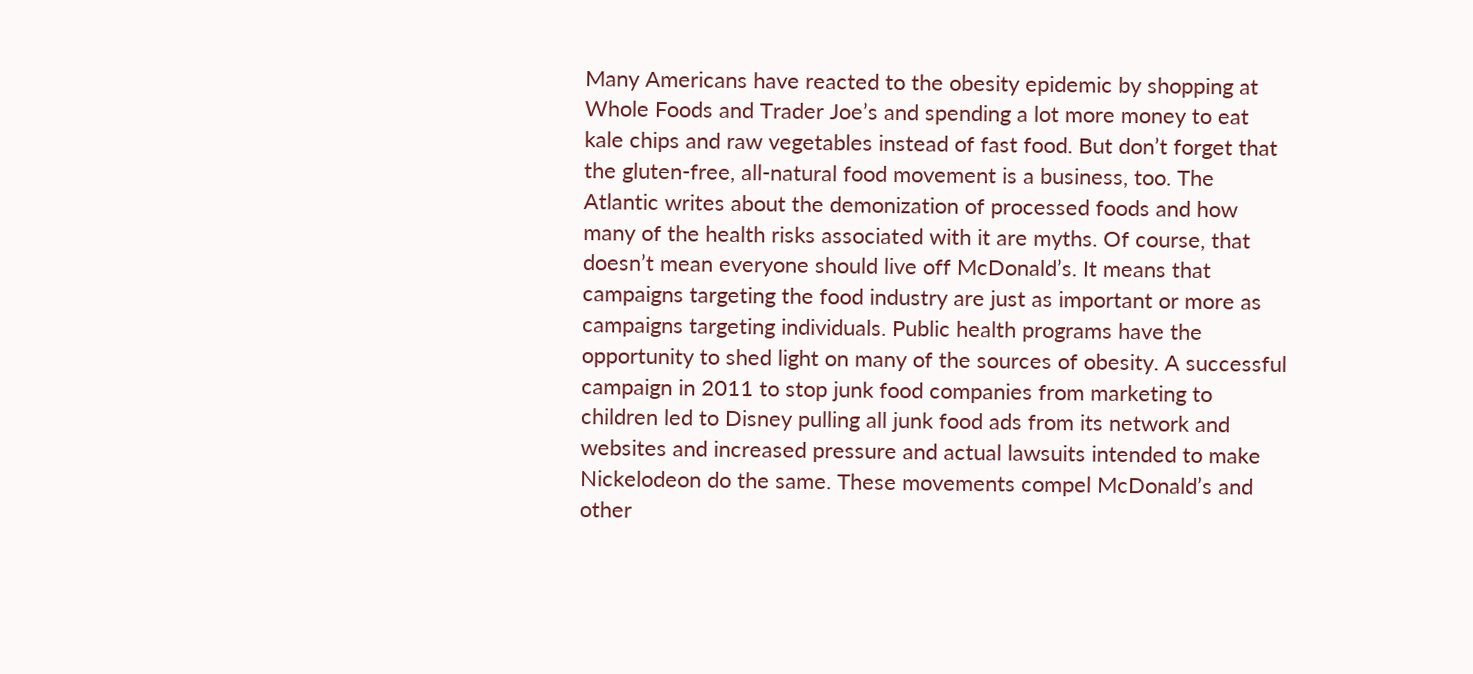Many Americans have reacted to the obesity epidemic by shopping at Whole Foods and Trader Joe’s and spending a lot more money to eat kale chips and raw vegetables instead of fast food. But don’t forget that the gluten-free, all-natural food movement is a business, too. The Atlantic writes about the demonization of processed foods and how many of the health risks associated with it are myths. Of course, that doesn’t mean everyone should live off McDonald’s. It means that campaigns targeting the food industry are just as important or more as campaigns targeting individuals. Public health programs have the opportunity to shed light on many of the sources of obesity. A successful campaign in 2011 to stop junk food companies from marketing to children led to Disney pulling all junk food ads from its network and websites and increased pressure and actual lawsuits intended to make Nickelodeon do the same. These movements compel McDonald’s and other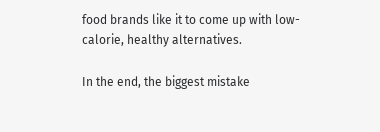food brands like it to come up with low-calorie, healthy alternatives.

In the end, the biggest mistake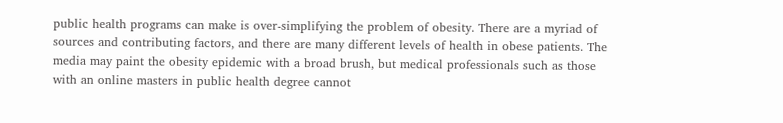public health programs can make is over-simplifying the problem of obesity. There are a myriad of sources and contributing factors, and there are many different levels of health in obese patients. The media may paint the obesity epidemic with a broad brush, but medical professionals such as those with an online masters in public health degree cannot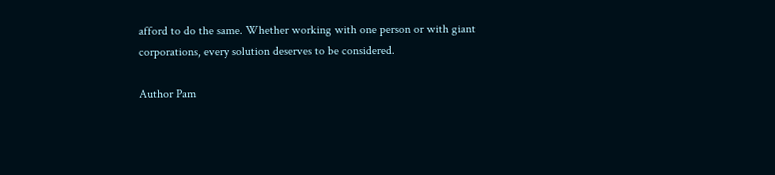afford to do the same. Whether working with one person or with giant corporations, every solution deserves to be considered.

Author Pam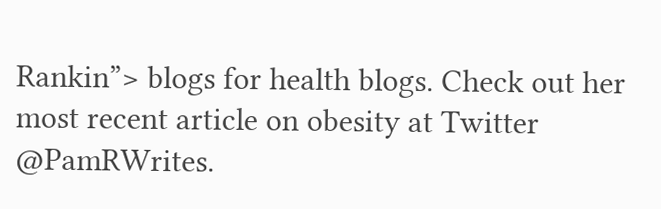Rankin”> blogs for health blogs. Check out her most recent article on obesity at Twitter @PamRWrites.